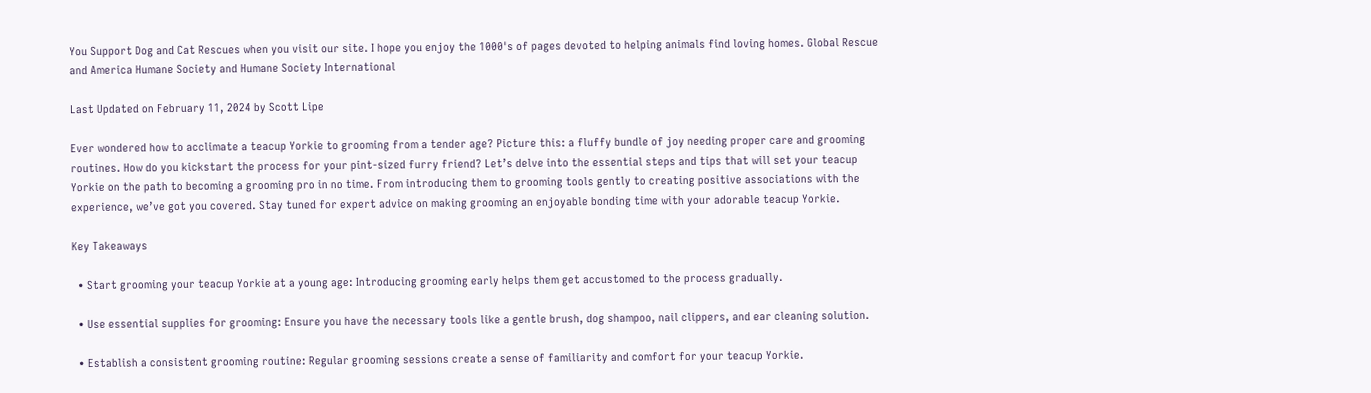You Support Dog and Cat Rescues when you visit our site. I hope you enjoy the 1000's of pages devoted to helping animals find loving homes. Global Rescue and America Humane Society and Humane Society International

Last Updated on February 11, 2024 by Scott Lipe

Ever wondered how to acclimate a teacup Yorkie to grooming from a tender age? Picture this: a fluffy bundle of joy needing proper care and grooming routines. How do you kickstart the process for your pint-sized furry friend? Let’s delve into the essential steps and tips that will set your teacup Yorkie on the path to becoming a grooming pro in no time. From introducing them to grooming tools gently to creating positive associations with the experience, we’ve got you covered. Stay tuned for expert advice on making grooming an enjoyable bonding time with your adorable teacup Yorkie.

Key Takeaways

  • Start grooming your teacup Yorkie at a young age: Introducing grooming early helps them get accustomed to the process gradually.

  • Use essential supplies for grooming: Ensure you have the necessary tools like a gentle brush, dog shampoo, nail clippers, and ear cleaning solution.

  • Establish a consistent grooming routine: Regular grooming sessions create a sense of familiarity and comfort for your teacup Yorkie.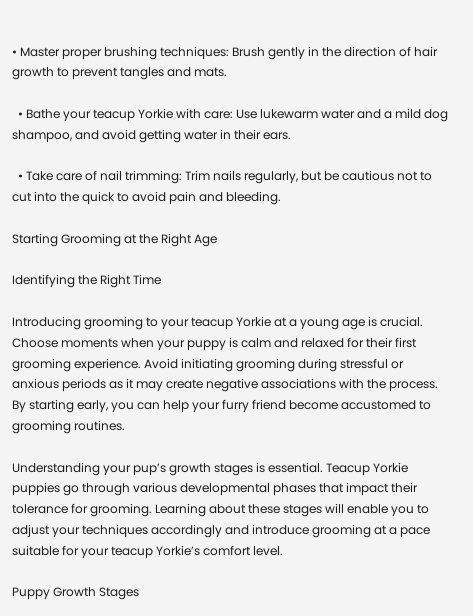• Master proper brushing techniques: Brush gently in the direction of hair growth to prevent tangles and mats.

  • Bathe your teacup Yorkie with care: Use lukewarm water and a mild dog shampoo, and avoid getting water in their ears.

  • Take care of nail trimming: Trim nails regularly, but be cautious not to cut into the quick to avoid pain and bleeding.

Starting Grooming at the Right Age

Identifying the Right Time

Introducing grooming to your teacup Yorkie at a young age is crucial. Choose moments when your puppy is calm and relaxed for their first grooming experience. Avoid initiating grooming during stressful or anxious periods as it may create negative associations with the process. By starting early, you can help your furry friend become accustomed to grooming routines.

Understanding your pup’s growth stages is essential. Teacup Yorkie puppies go through various developmental phases that impact their tolerance for grooming. Learning about these stages will enable you to adjust your techniques accordingly and introduce grooming at a pace suitable for your teacup Yorkie’s comfort level.

Puppy Growth Stages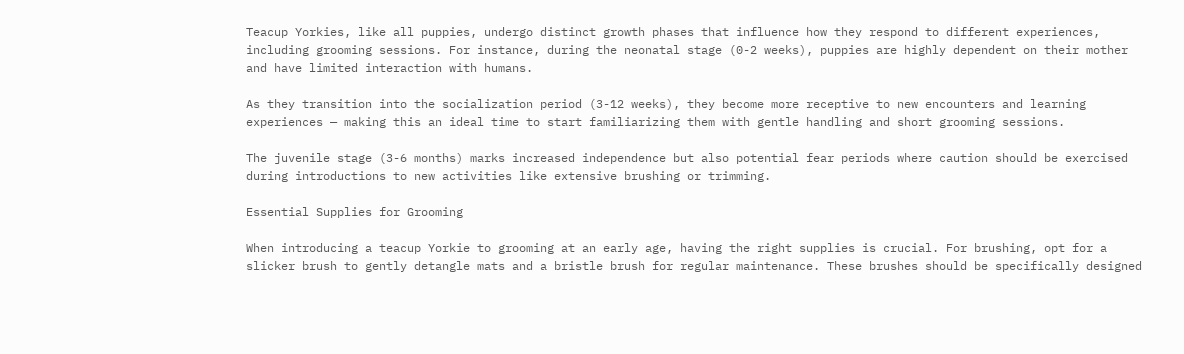Teacup Yorkies, like all puppies, undergo distinct growth phases that influence how they respond to different experiences, including grooming sessions. For instance, during the neonatal stage (0-2 weeks), puppies are highly dependent on their mother and have limited interaction with humans.

As they transition into the socialization period (3-12 weeks), they become more receptive to new encounters and learning experiences — making this an ideal time to start familiarizing them with gentle handling and short grooming sessions.

The juvenile stage (3-6 months) marks increased independence but also potential fear periods where caution should be exercised during introductions to new activities like extensive brushing or trimming.

Essential Supplies for Grooming

When introducing a teacup Yorkie to grooming at an early age, having the right supplies is crucial. For brushing, opt for a slicker brush to gently detangle mats and a bristle brush for regular maintenance. These brushes should be specifically designed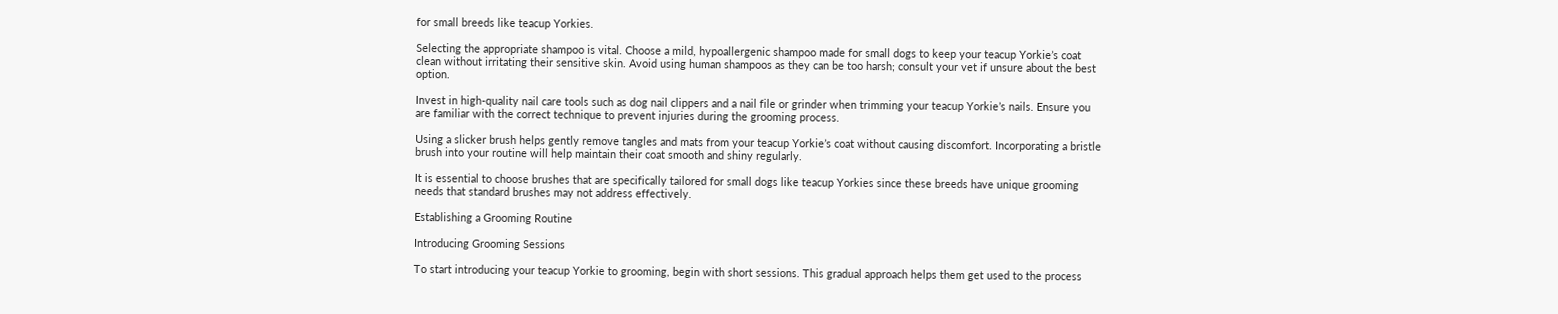for small breeds like teacup Yorkies.

Selecting the appropriate shampoo is vital. Choose a mild, hypoallergenic shampoo made for small dogs to keep your teacup Yorkie’s coat clean without irritating their sensitive skin. Avoid using human shampoos as they can be too harsh; consult your vet if unsure about the best option.

Invest in high-quality nail care tools such as dog nail clippers and a nail file or grinder when trimming your teacup Yorkie’s nails. Ensure you are familiar with the correct technique to prevent injuries during the grooming process.

Using a slicker brush helps gently remove tangles and mats from your teacup Yorkie’s coat without causing discomfort. Incorporating a bristle brush into your routine will help maintain their coat smooth and shiny regularly.

It is essential to choose brushes that are specifically tailored for small dogs like teacup Yorkies since these breeds have unique grooming needs that standard brushes may not address effectively.

Establishing a Grooming Routine

Introducing Grooming Sessions

To start introducing your teacup Yorkie to grooming, begin with short sessions. This gradual approach helps them get used to the process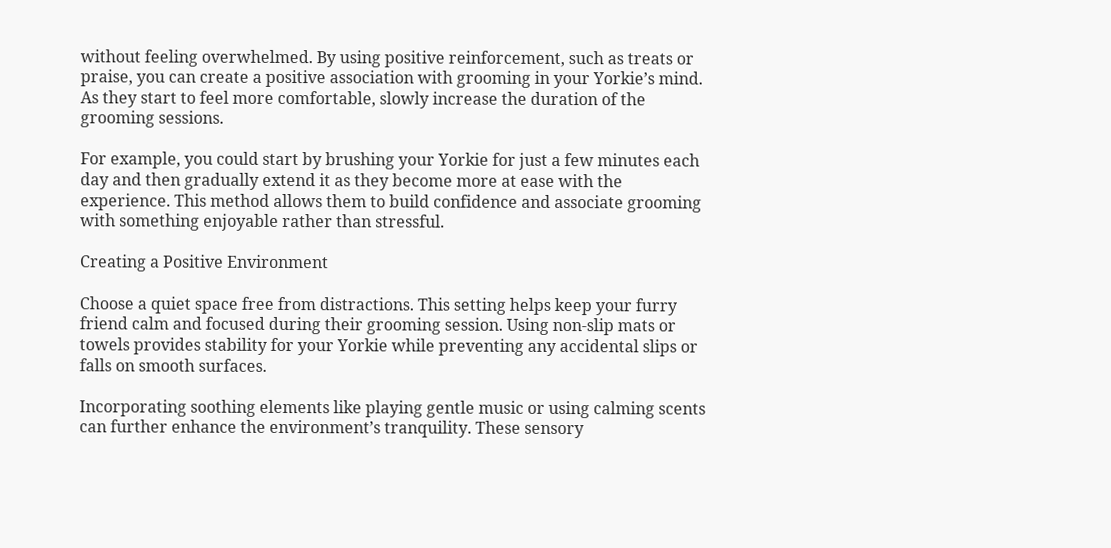without feeling overwhelmed. By using positive reinforcement, such as treats or praise, you can create a positive association with grooming in your Yorkie’s mind. As they start to feel more comfortable, slowly increase the duration of the grooming sessions.

For example, you could start by brushing your Yorkie for just a few minutes each day and then gradually extend it as they become more at ease with the experience. This method allows them to build confidence and associate grooming with something enjoyable rather than stressful.

Creating a Positive Environment

Choose a quiet space free from distractions. This setting helps keep your furry friend calm and focused during their grooming session. Using non-slip mats or towels provides stability for your Yorkie while preventing any accidental slips or falls on smooth surfaces.

Incorporating soothing elements like playing gentle music or using calming scents can further enhance the environment’s tranquility. These sensory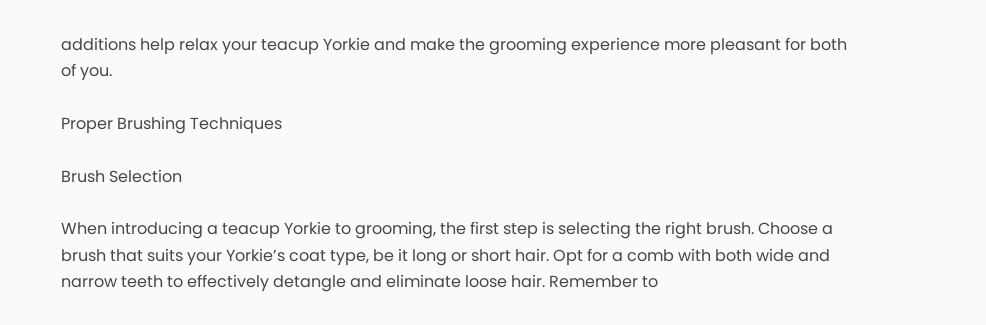additions help relax your teacup Yorkie and make the grooming experience more pleasant for both of you.

Proper Brushing Techniques

Brush Selection

When introducing a teacup Yorkie to grooming, the first step is selecting the right brush. Choose a brush that suits your Yorkie’s coat type, be it long or short hair. Opt for a comb with both wide and narrow teeth to effectively detangle and eliminate loose hair. Remember to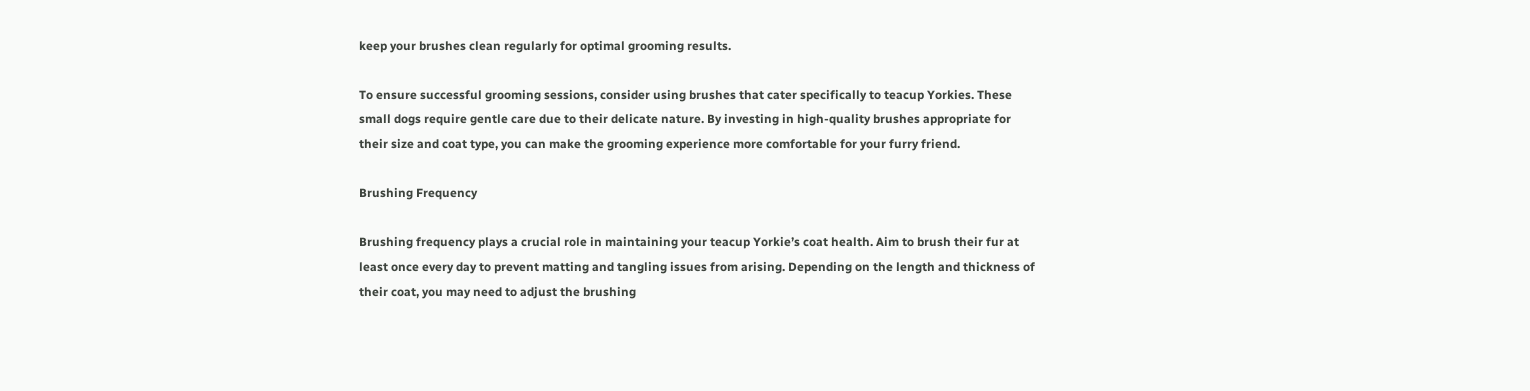keep your brushes clean regularly for optimal grooming results.

To ensure successful grooming sessions, consider using brushes that cater specifically to teacup Yorkies. These small dogs require gentle care due to their delicate nature. By investing in high-quality brushes appropriate for their size and coat type, you can make the grooming experience more comfortable for your furry friend.

Brushing Frequency

Brushing frequency plays a crucial role in maintaining your teacup Yorkie’s coat health. Aim to brush their fur at least once every day to prevent matting and tangling issues from arising. Depending on the length and thickness of their coat, you may need to adjust the brushing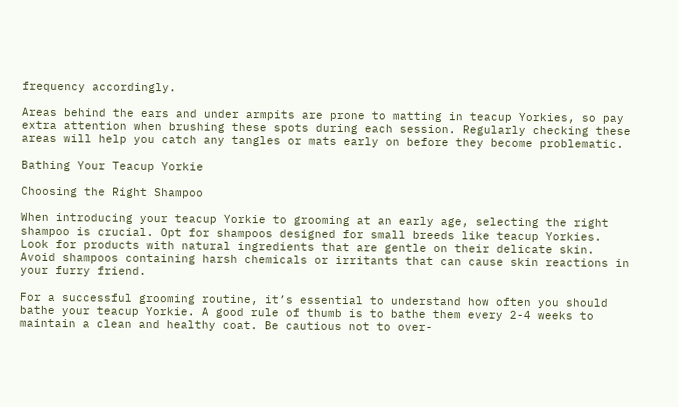frequency accordingly.

Areas behind the ears and under armpits are prone to matting in teacup Yorkies, so pay extra attention when brushing these spots during each session. Regularly checking these areas will help you catch any tangles or mats early on before they become problematic.

Bathing Your Teacup Yorkie

Choosing the Right Shampoo

When introducing your teacup Yorkie to grooming at an early age, selecting the right shampoo is crucial. Opt for shampoos designed for small breeds like teacup Yorkies. Look for products with natural ingredients that are gentle on their delicate skin. Avoid shampoos containing harsh chemicals or irritants that can cause skin reactions in your furry friend.

For a successful grooming routine, it’s essential to understand how often you should bathe your teacup Yorkie. A good rule of thumb is to bathe them every 2-4 weeks to maintain a clean and healthy coat. Be cautious not to over-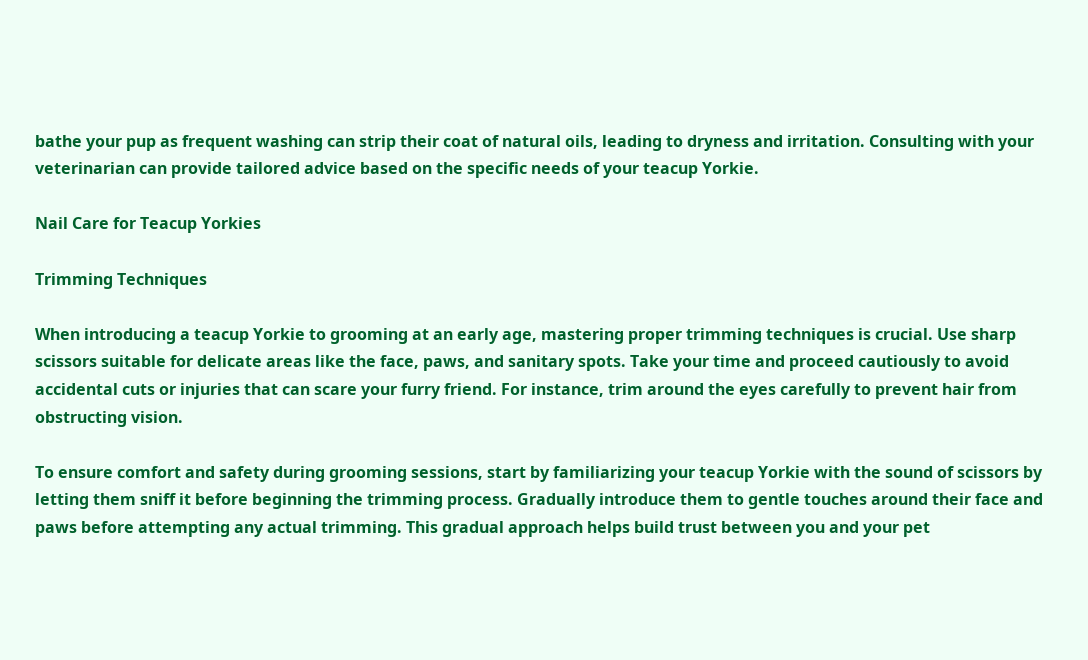bathe your pup as frequent washing can strip their coat of natural oils, leading to dryness and irritation. Consulting with your veterinarian can provide tailored advice based on the specific needs of your teacup Yorkie.

Nail Care for Teacup Yorkies

Trimming Techniques

When introducing a teacup Yorkie to grooming at an early age, mastering proper trimming techniques is crucial. Use sharp scissors suitable for delicate areas like the face, paws, and sanitary spots. Take your time and proceed cautiously to avoid accidental cuts or injuries that can scare your furry friend. For instance, trim around the eyes carefully to prevent hair from obstructing vision.

To ensure comfort and safety during grooming sessions, start by familiarizing your teacup Yorkie with the sound of scissors by letting them sniff it before beginning the trimming process. Gradually introduce them to gentle touches around their face and paws before attempting any actual trimming. This gradual approach helps build trust between you and your pet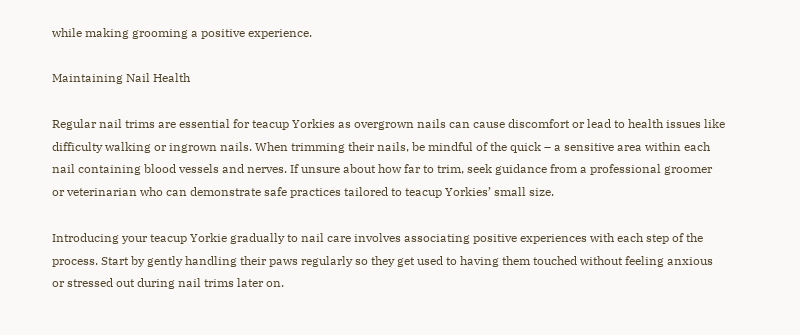while making grooming a positive experience.

Maintaining Nail Health

Regular nail trims are essential for teacup Yorkies as overgrown nails can cause discomfort or lead to health issues like difficulty walking or ingrown nails. When trimming their nails, be mindful of the quick – a sensitive area within each nail containing blood vessels and nerves. If unsure about how far to trim, seek guidance from a professional groomer or veterinarian who can demonstrate safe practices tailored to teacup Yorkies’ small size.

Introducing your teacup Yorkie gradually to nail care involves associating positive experiences with each step of the process. Start by gently handling their paws regularly so they get used to having them touched without feeling anxious or stressed out during nail trims later on.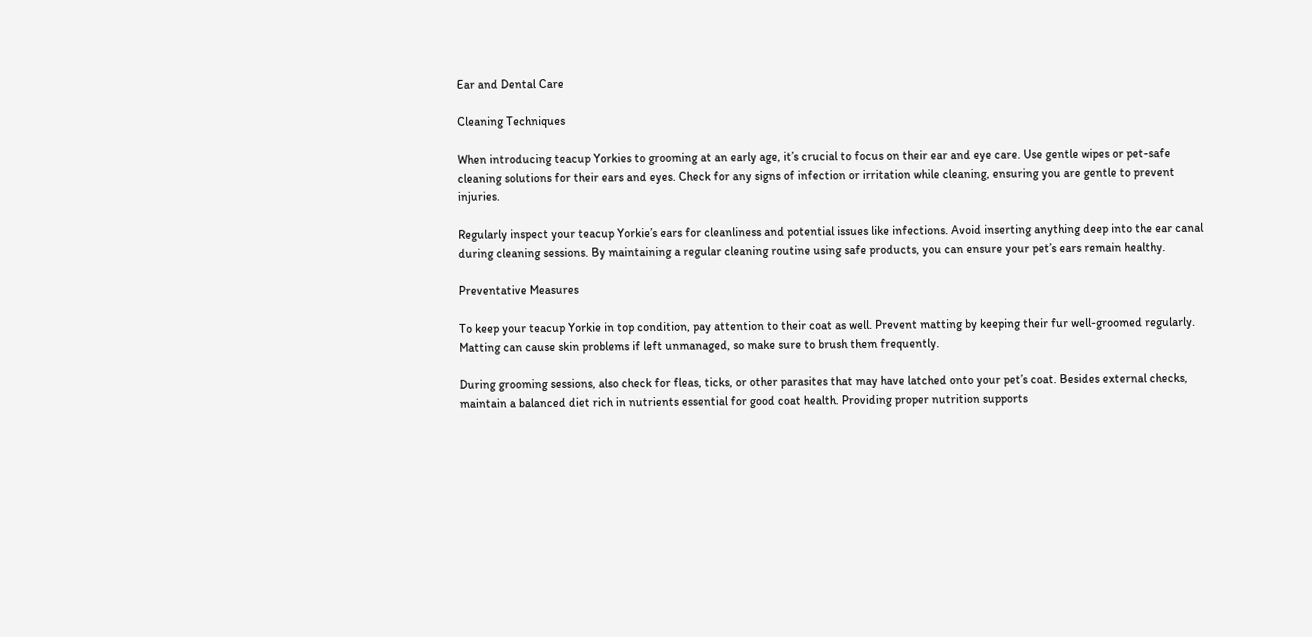Ear and Dental Care

Cleaning Techniques

When introducing teacup Yorkies to grooming at an early age, it’s crucial to focus on their ear and eye care. Use gentle wipes or pet-safe cleaning solutions for their ears and eyes. Check for any signs of infection or irritation while cleaning, ensuring you are gentle to prevent injuries.

Regularly inspect your teacup Yorkie’s ears for cleanliness and potential issues like infections. Avoid inserting anything deep into the ear canal during cleaning sessions. By maintaining a regular cleaning routine using safe products, you can ensure your pet’s ears remain healthy.

Preventative Measures

To keep your teacup Yorkie in top condition, pay attention to their coat as well. Prevent matting by keeping their fur well-groomed regularly. Matting can cause skin problems if left unmanaged, so make sure to brush them frequently.

During grooming sessions, also check for fleas, ticks, or other parasites that may have latched onto your pet’s coat. Besides external checks, maintain a balanced diet rich in nutrients essential for good coat health. Providing proper nutrition supports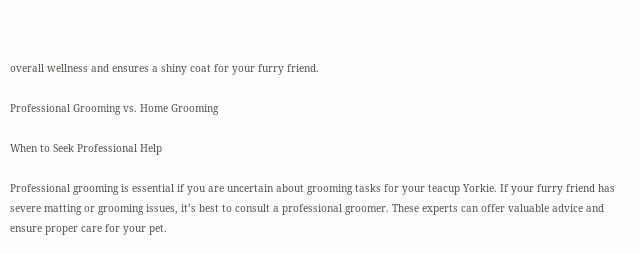overall wellness and ensures a shiny coat for your furry friend.

Professional Grooming vs. Home Grooming

When to Seek Professional Help

Professional grooming is essential if you are uncertain about grooming tasks for your teacup Yorkie. If your furry friend has severe matting or grooming issues, it’s best to consult a professional groomer. These experts can offer valuable advice and ensure proper care for your pet.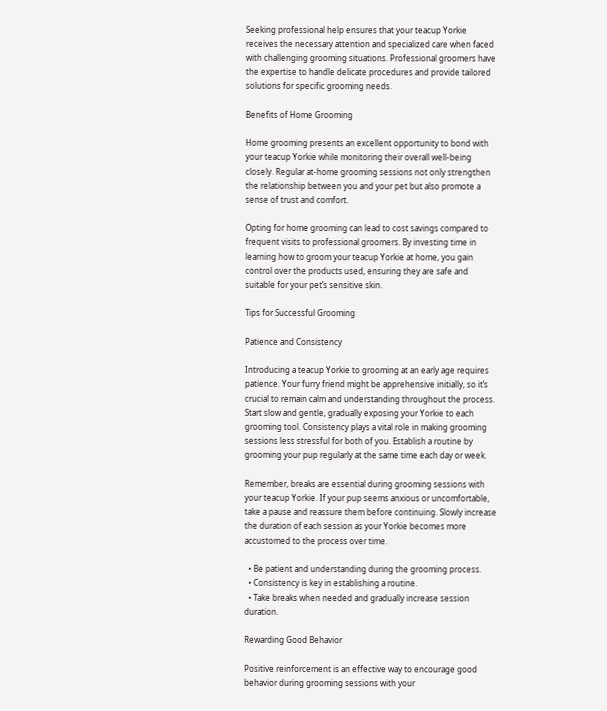Seeking professional help ensures that your teacup Yorkie receives the necessary attention and specialized care when faced with challenging grooming situations. Professional groomers have the expertise to handle delicate procedures and provide tailored solutions for specific grooming needs.

Benefits of Home Grooming

Home grooming presents an excellent opportunity to bond with your teacup Yorkie while monitoring their overall well-being closely. Regular at-home grooming sessions not only strengthen the relationship between you and your pet but also promote a sense of trust and comfort.

Opting for home grooming can lead to cost savings compared to frequent visits to professional groomers. By investing time in learning how to groom your teacup Yorkie at home, you gain control over the products used, ensuring they are safe and suitable for your pet’s sensitive skin.

Tips for Successful Grooming

Patience and Consistency

Introducing a teacup Yorkie to grooming at an early age requires patience. Your furry friend might be apprehensive initially, so it’s crucial to remain calm and understanding throughout the process. Start slow and gentle, gradually exposing your Yorkie to each grooming tool. Consistency plays a vital role in making grooming sessions less stressful for both of you. Establish a routine by grooming your pup regularly at the same time each day or week.

Remember, breaks are essential during grooming sessions with your teacup Yorkie. If your pup seems anxious or uncomfortable, take a pause and reassure them before continuing. Slowly increase the duration of each session as your Yorkie becomes more accustomed to the process over time.

  • Be patient and understanding during the grooming process.
  • Consistency is key in establishing a routine.
  • Take breaks when needed and gradually increase session duration.

Rewarding Good Behavior

Positive reinforcement is an effective way to encourage good behavior during grooming sessions with your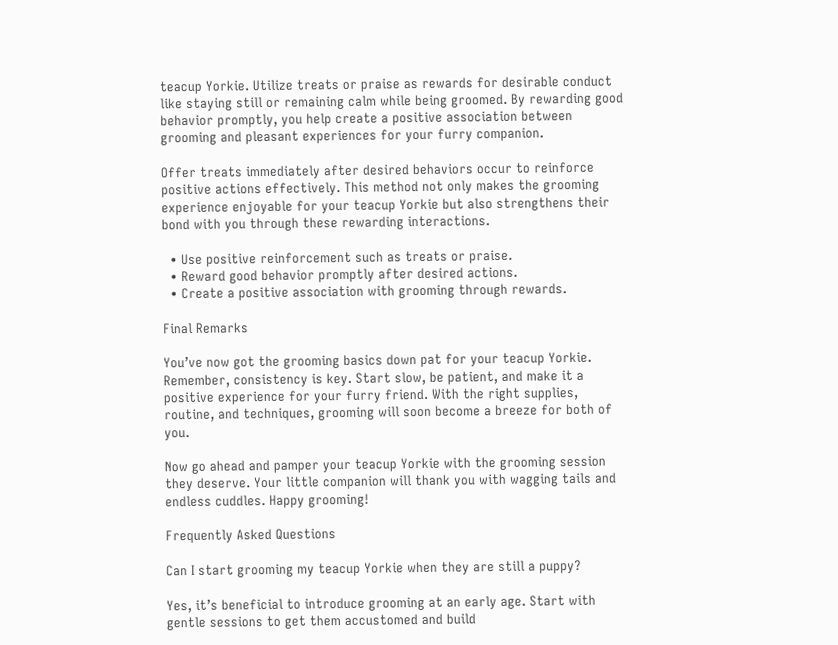teacup Yorkie. Utilize treats or praise as rewards for desirable conduct like staying still or remaining calm while being groomed. By rewarding good behavior promptly, you help create a positive association between grooming and pleasant experiences for your furry companion.

Offer treats immediately after desired behaviors occur to reinforce positive actions effectively. This method not only makes the grooming experience enjoyable for your teacup Yorkie but also strengthens their bond with you through these rewarding interactions.

  • Use positive reinforcement such as treats or praise.
  • Reward good behavior promptly after desired actions.
  • Create a positive association with grooming through rewards.

Final Remarks

You’ve now got the grooming basics down pat for your teacup Yorkie. Remember, consistency is key. Start slow, be patient, and make it a positive experience for your furry friend. With the right supplies, routine, and techniques, grooming will soon become a breeze for both of you.

Now go ahead and pamper your teacup Yorkie with the grooming session they deserve. Your little companion will thank you with wagging tails and endless cuddles. Happy grooming!

Frequently Asked Questions

Can I start grooming my teacup Yorkie when they are still a puppy?

Yes, it’s beneficial to introduce grooming at an early age. Start with gentle sessions to get them accustomed and build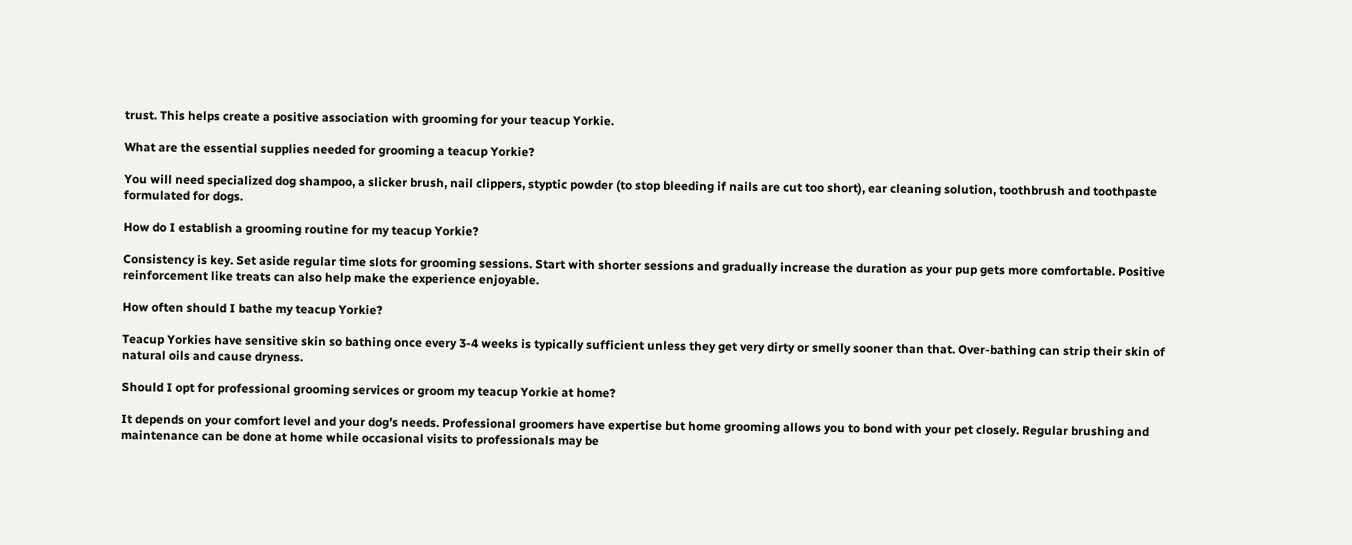trust. This helps create a positive association with grooming for your teacup Yorkie.

What are the essential supplies needed for grooming a teacup Yorkie?

You will need specialized dog shampoo, a slicker brush, nail clippers, styptic powder (to stop bleeding if nails are cut too short), ear cleaning solution, toothbrush and toothpaste formulated for dogs.

How do I establish a grooming routine for my teacup Yorkie?

Consistency is key. Set aside regular time slots for grooming sessions. Start with shorter sessions and gradually increase the duration as your pup gets more comfortable. Positive reinforcement like treats can also help make the experience enjoyable.

How often should I bathe my teacup Yorkie?

Teacup Yorkies have sensitive skin so bathing once every 3-4 weeks is typically sufficient unless they get very dirty or smelly sooner than that. Over-bathing can strip their skin of natural oils and cause dryness.

Should I opt for professional grooming services or groom my teacup Yorkie at home?

It depends on your comfort level and your dog’s needs. Professional groomers have expertise but home grooming allows you to bond with your pet closely. Regular brushing and maintenance can be done at home while occasional visits to professionals may be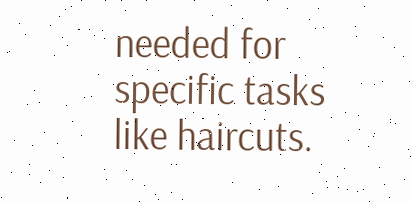needed for specific tasks like haircuts.